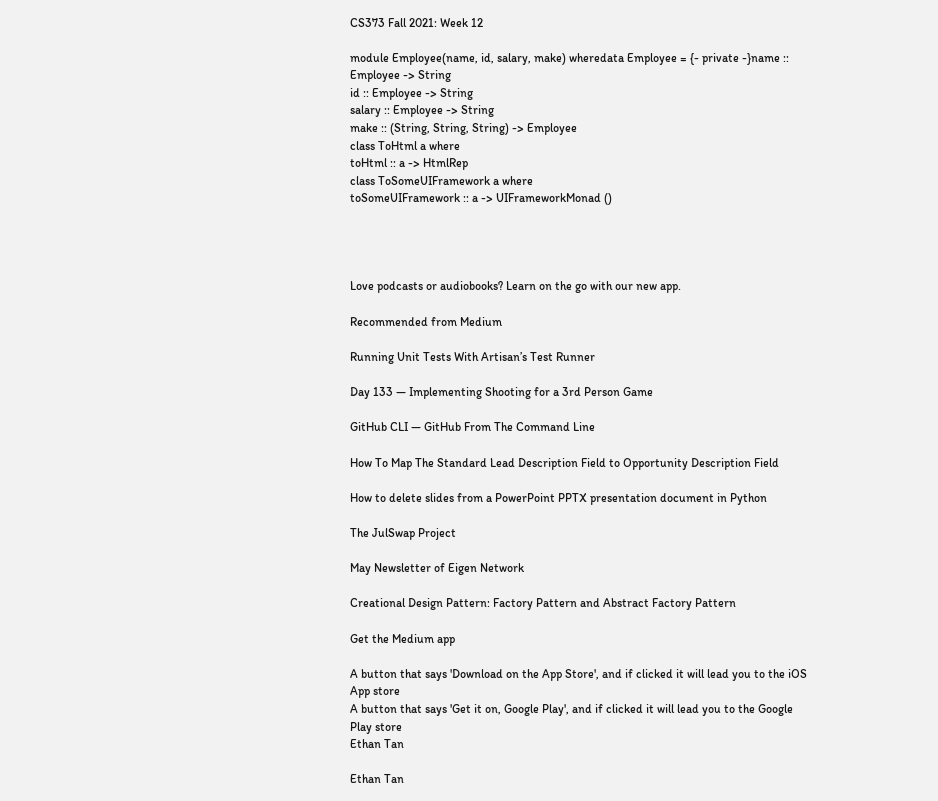CS373 Fall 2021: Week 12

module Employee(name, id, salary, make) wheredata Employee = {- private -}name :: Employee -> String
id :: Employee -> String
salary :: Employee -> String
make :: (String, String, String) -> Employee
class ToHtml a where
toHtml :: a -> HtmlRep
class ToSomeUIFramework a where
toSomeUIFramework :: a -> UIFrameworkMonad ()




Love podcasts or audiobooks? Learn on the go with our new app.

Recommended from Medium

Running Unit Tests With Artisan’s Test Runner

Day 133 — Implementing Shooting for a 3rd Person Game

GitHub CLI — GitHub From The Command Line

How To Map The Standard Lead Description Field to Opportunity Description Field

How to delete slides from a PowerPoint PPTX presentation document in Python

The JulSwap Project

May Newsletter of Eigen Network

Creational Design Pattern: Factory Pattern and Abstract Factory Pattern

Get the Medium app

A button that says 'Download on the App Store', and if clicked it will lead you to the iOS App store
A button that says 'Get it on, Google Play', and if clicked it will lead you to the Google Play store
Ethan Tan

Ethan Tan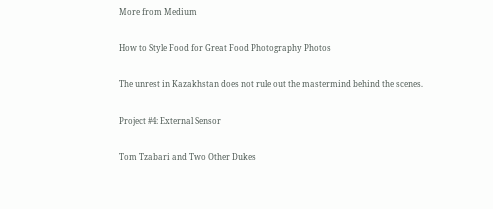More from Medium

How to Style Food for Great Food Photography Photos

The unrest in Kazakhstan does not rule out the mastermind behind the scenes.

Project #4: External Sensor

Tom Tzabari and Two Other Dukes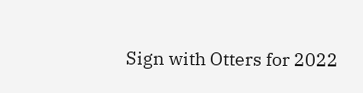Sign with Otters for 2022